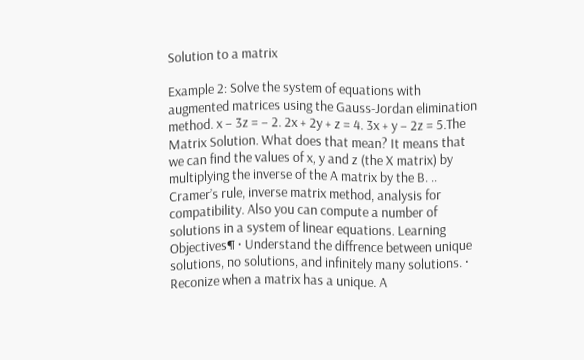Solution to a matrix

Example 2: Solve the system of equations with augmented matrices using the Gauss-Jordan elimination method. x – 3z = – 2. 2x + 2y + z = 4. 3x + y – 2z = 5.The Matrix Solution. What does that mean? It means that we can find the values of x, y and z (the X matrix) by multiplying the inverse of the A matrix by the B. .. Cramer’s rule, inverse matrix method, analysis for compatibility. Also you can compute a number of solutions in a system of linear equations. Learning Objectives¶ · Understand the diffrence between unique solutions, no solutions, and infinitely many solutions. · Reconize when a matrix has a unique. A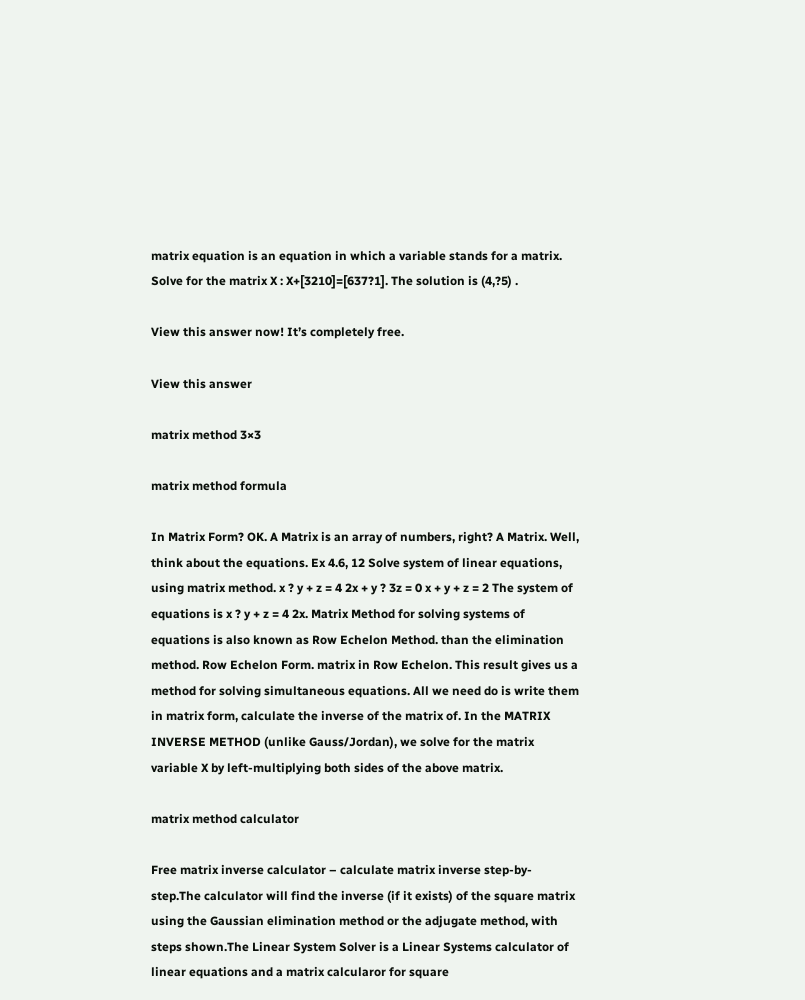matrix equation is an equation in which a variable stands for a matrix. Solve for the matrix X : X+[3210]=[637?1]. The solution is (4,?5) .

View this answer now! It’s completely free.

View this answer

matrix method 3×3

matrix method formula

In Matrix Form? OK. A Matrix is an array of numbers, right? A Matrix. Well, think about the equations. Ex 4.6, 12 Solve system of linear equations, using matrix method. x ? y + z = 4 2x + y ? 3z = 0 x + y + z = 2 The system of equations is x ? y + z = 4 2x. Matrix Method for solving systems of equations is also known as Row Echelon Method. than the elimination method. Row Echelon Form. matrix in Row Echelon. This result gives us a method for solving simultaneous equations. All we need do is write them in matrix form, calculate the inverse of the matrix of. In the MATRIX INVERSE METHOD (unlike Gauss/Jordan), we solve for the matrix variable X by left-multiplying both sides of the above matrix.

matrix method calculator

Free matrix inverse calculator – calculate matrix inverse step-by-step.The calculator will find the inverse (if it exists) of the square matrix using the Gaussian elimination method or the adjugate method, with steps shown.The Linear System Solver is a Linear Systems calculator of linear equations and a matrix calcularor for square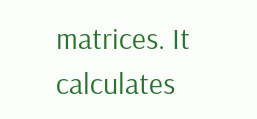matrices. It calculates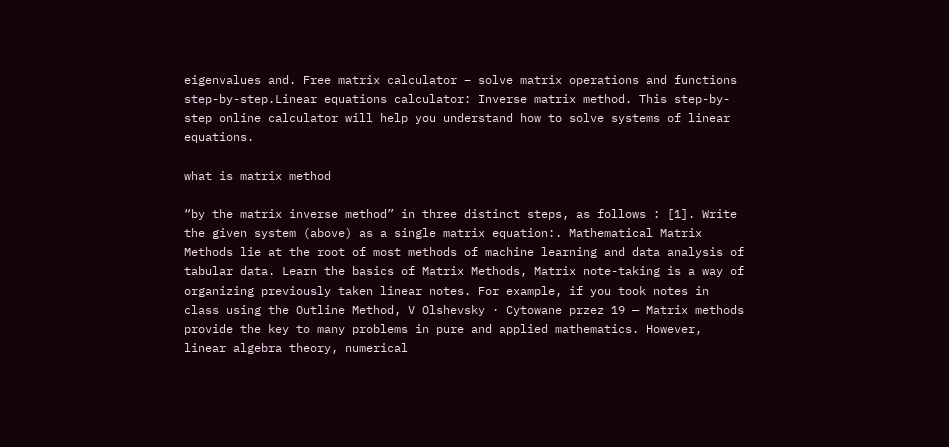eigenvalues and. Free matrix calculator – solve matrix operations and functions step-by-step.Linear equations calculator: Inverse matrix method. This step-by-step online calculator will help you understand how to solve systems of linear equations.

what is matrix method

“by the matrix inverse method” in three distinct steps, as follows : [1]. Write the given system (above) as a single matrix equation:. Mathematical Matrix Methods lie at the root of most methods of machine learning and data analysis of tabular data. Learn the basics of Matrix Methods, Matrix note-taking is a way of organizing previously taken linear notes. For example, if you took notes in class using the Outline Method, V Olshevsky · Cytowane przez 19 — Matrix methods provide the key to many problems in pure and applied mathematics. However, linear algebra theory, numerical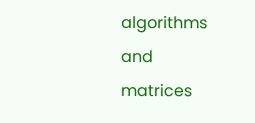algorithms and matrices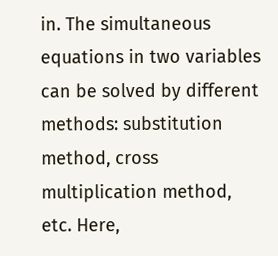in. The simultaneous equations in two variables can be solved by different methods: substitution method, cross multiplication method, etc. Here,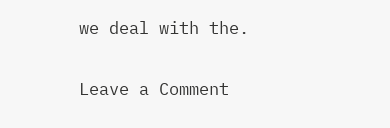we deal with the.

Leave a Comment